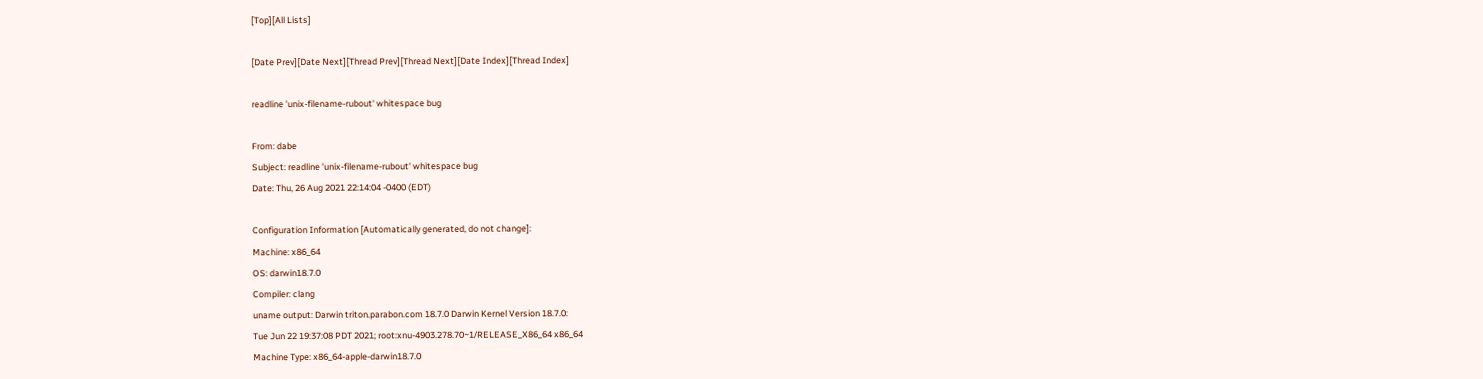[Top][All Lists]

[Date Prev][Date Next][Thread Prev][Thread Next][Date Index][Thread Index]

readline 'unix-filename-rubout' whitespace bug

From: dabe
Subject: readline 'unix-filename-rubout' whitespace bug
Date: Thu, 26 Aug 2021 22:14:04 -0400 (EDT)

Configuration Information [Automatically generated, do not change]:
Machine: x86_64
OS: darwin18.7.0
Compiler: clang
uname output: Darwin triton.parabon.com 18.7.0 Darwin Kernel Version 18.7.0:
Tue Jun 22 19:37:08 PDT 2021; root:xnu-4903.278.70~1/RELEASE_X86_64 x86_64
Machine Type: x86_64-apple-darwin18.7.0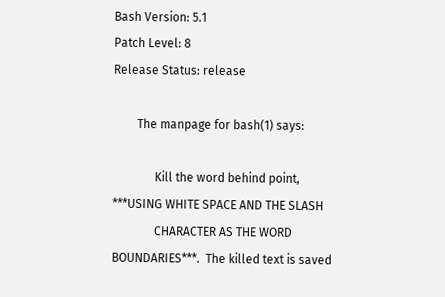Bash Version: 5.1
Patch Level: 8
Release Status: release

        The manpage for bash(1) says:

              Kill the word behind point, ***USING WHITE SPACE AND THE SLASH
              CHARACTER AS THE WORD BOUNDARIES***.  The killed text is saved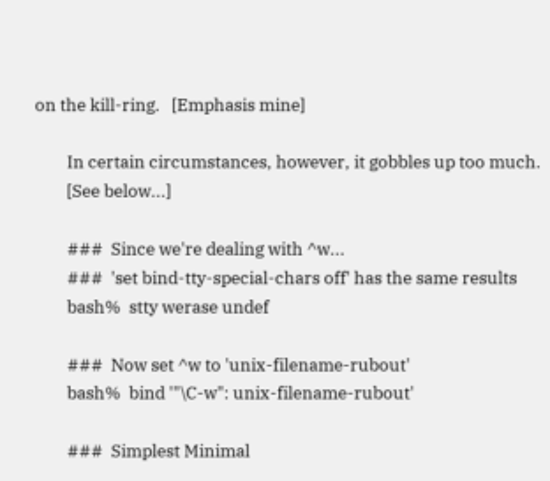on the kill-ring.   [Emphasis mine]

        In certain circumstances, however, it gobbles up too much.
        [See below...]

        ###  Since we're dealing with ^w...
        ###  'set bind-tty-special-chars off' has the same results
        bash%  stty werase undef

        ###  Now set ^w to 'unix-filename-rubout'
        bash%  bind '"\C-w": unix-filename-rubout'

        ###  Simplest Minimal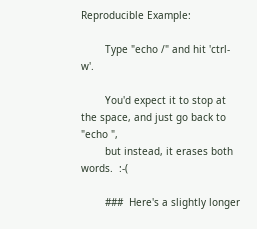Reproducible Example:

        Type "echo /" and hit 'ctrl-w'.

        You'd expect it to stop at the space, and just go back to "echo ",
        but instead, it erases both words.  :-(

        ###  Here's a slightly longer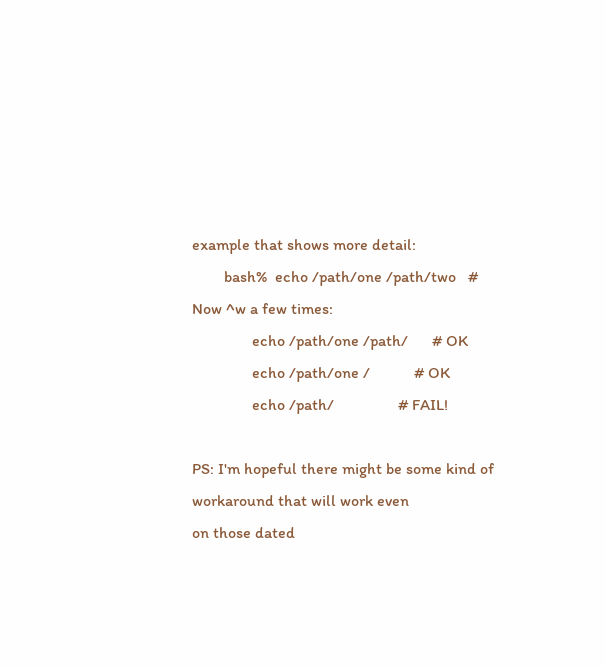example that shows more detail:
        bash%  echo /path/one /path/two   # Now ^w a few times:
               echo /path/one /path/      # OK
               echo /path/one /           # OK
               echo /path/                # FAIL!

PS: I'm hopeful there might be some kind of workaround that will work even
on those dated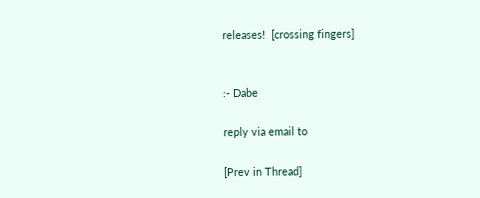releases!  [crossing fingers]


:- Dabe

reply via email to

[Prev in Thread]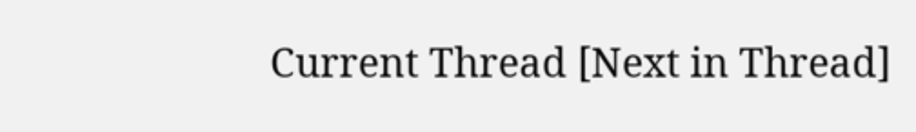Current Thread [Next in Thread]